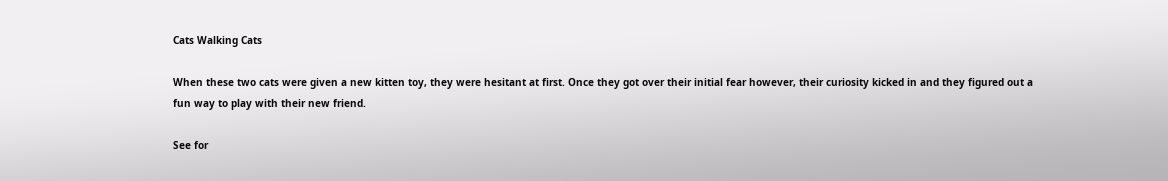Cats Walking Cats

When these two cats were given a new kitten toy, they were hesitant at first. Once they got over their initial fear however, their curiosity kicked in and they figured out a fun way to play with their new friend.

See for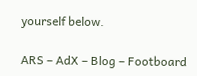yourself below.

ARS – AdX – Blog – Footboard